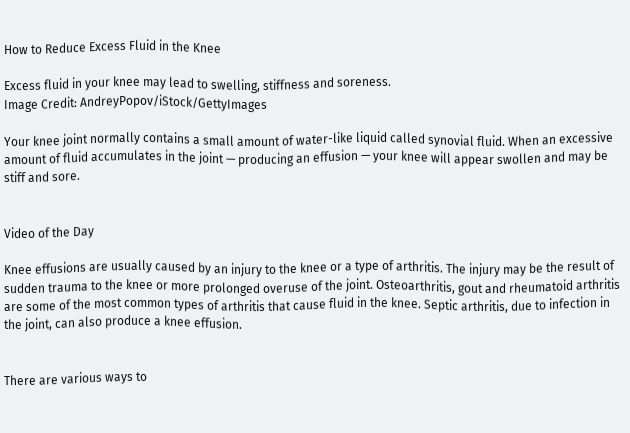How to Reduce Excess Fluid in the Knee

Excess fluid in your knee may lead to swelling, stiffness and soreness.
Image Credit: AndreyPopov/iStock/GettyImages

Your knee joint normally contains a small amount of water-like liquid called synovial fluid. When an excessive amount of fluid accumulates in the joint — producing an effusion — your knee will appear swollen and may be stiff and sore.


Video of the Day

Knee effusions are usually caused by an injury to the knee or a type of arthritis. The injury may be the result of sudden trauma to the knee or more prolonged overuse of the joint. Osteoarthritis, gout and rheumatoid arthritis are some of the most common types of arthritis that cause fluid in the knee. Septic arthritis, due to infection in the joint, can also produce a knee effusion.


There are various ways to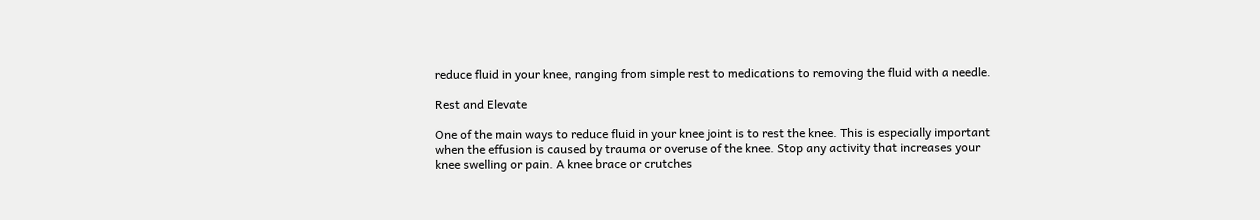reduce fluid in your knee, ranging from simple rest to medications to removing the fluid with a needle.

Rest and Elevate

One of the main ways to reduce fluid in your knee joint is to rest the knee. This is especially important when the effusion is caused by trauma or overuse of the knee. Stop any activity that increases your knee swelling or pain. A knee brace or crutches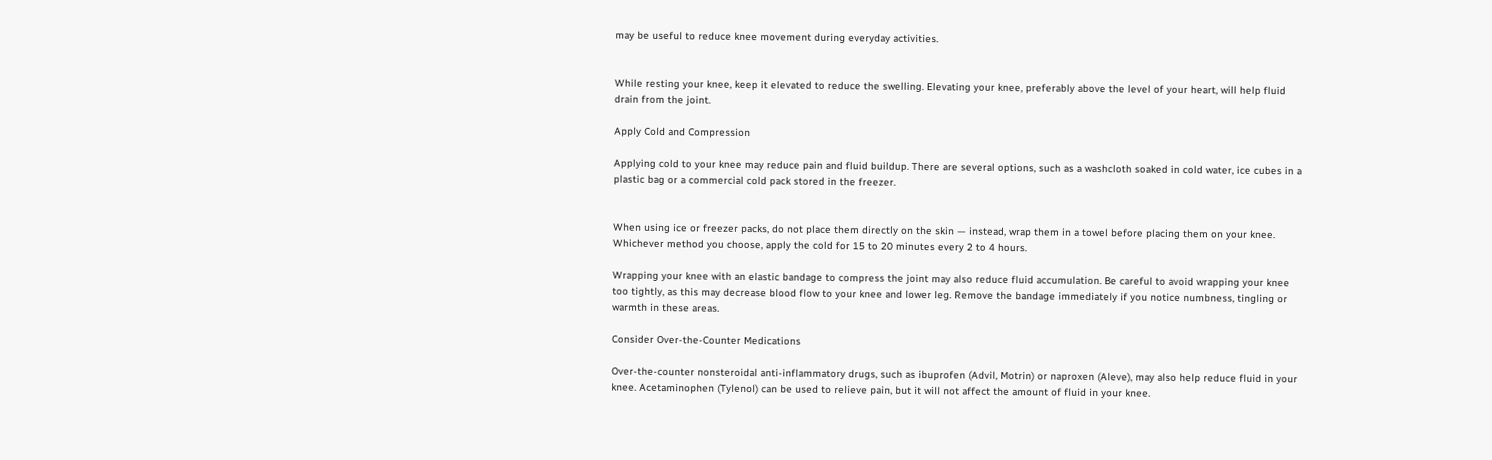may be useful to reduce knee movement during everyday activities.


While resting your knee, keep it elevated to reduce the swelling. Elevating your knee, preferably above the level of your heart, will help fluid drain from the joint.

Apply Cold and Compression

Applying cold to your knee may reduce pain and fluid buildup. There are several options, such as a washcloth soaked in cold water, ice cubes in a plastic bag or a commercial cold pack stored in the freezer.


When using ice or freezer packs, do not place them directly on the skin — instead, wrap them in a towel before placing them on your knee. Whichever method you choose, apply the cold for 15 to 20 minutes every 2 to 4 hours.

Wrapping your knee with an elastic bandage to compress the joint may also reduce fluid accumulation. Be careful to avoid wrapping your knee too tightly, as this may decrease blood flow to your knee and lower leg. Remove the bandage immediately if you notice numbness, tingling or warmth in these areas.

Consider Over-the-Counter Medications

Over-the-counter nonsteroidal anti-inflammatory drugs, such as ibuprofen (Advil, Motrin) or naproxen (Aleve), may also help reduce fluid in your knee. Acetaminophen (Tylenol) can be used to relieve pain, but it will not affect the amount of fluid in your knee.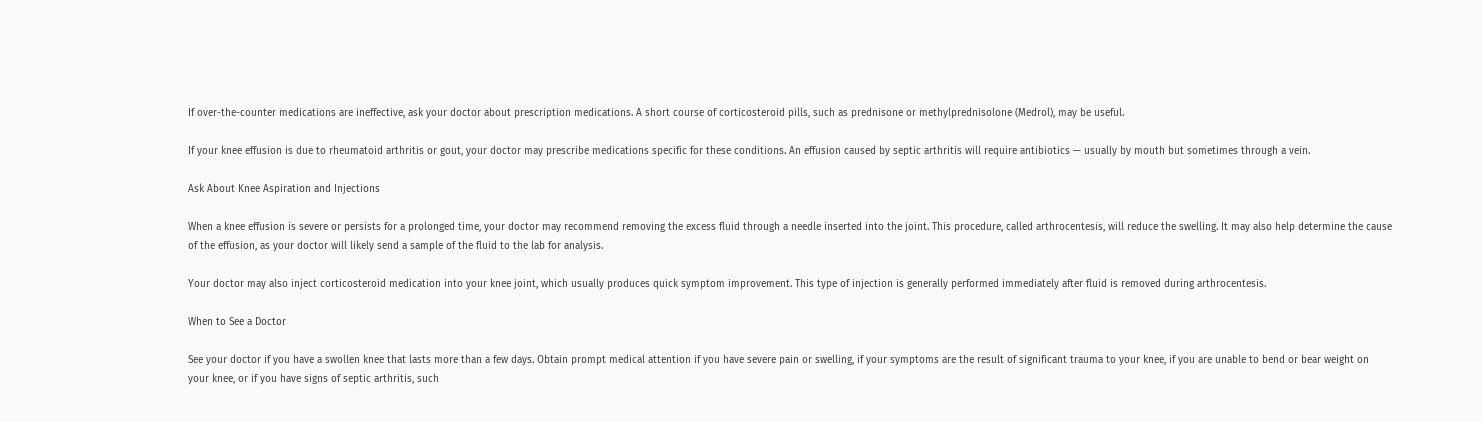If over-the-counter medications are ineffective, ask your doctor about prescription medications. A short course of corticosteroid pills, such as prednisone or methylprednisolone (Medrol), may be useful.

If your knee effusion is due to rheumatoid arthritis or gout, your doctor may prescribe medications specific for these conditions. An effusion caused by septic arthritis will require antibiotics — usually by mouth but sometimes through a vein.

Ask About Knee Aspiration and Injections

When a knee effusion is severe or persists for a prolonged time, your doctor may recommend removing the excess fluid through a needle inserted into the joint. This procedure, called arthrocentesis, will reduce the swelling. It may also help determine the cause of the effusion, as your doctor will likely send a sample of the fluid to the lab for analysis.

Your doctor may also inject corticosteroid medication into your knee joint, which usually produces quick symptom improvement. This type of injection is generally performed immediately after fluid is removed during arthrocentesis.

When to See a Doctor

See your doctor if you have a swollen knee that lasts more than a few days. Obtain prompt medical attention if you have severe pain or swelling, if your symptoms are the result of significant trauma to your knee, if you are unable to bend or bear weight on your knee, or if you have signs of septic arthritis, such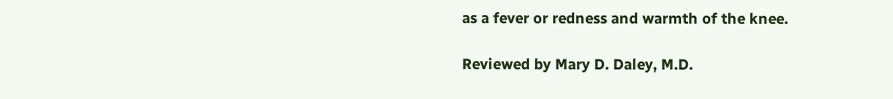as a fever or redness and warmth of the knee.

Reviewed by Mary D. Daley, M.D.